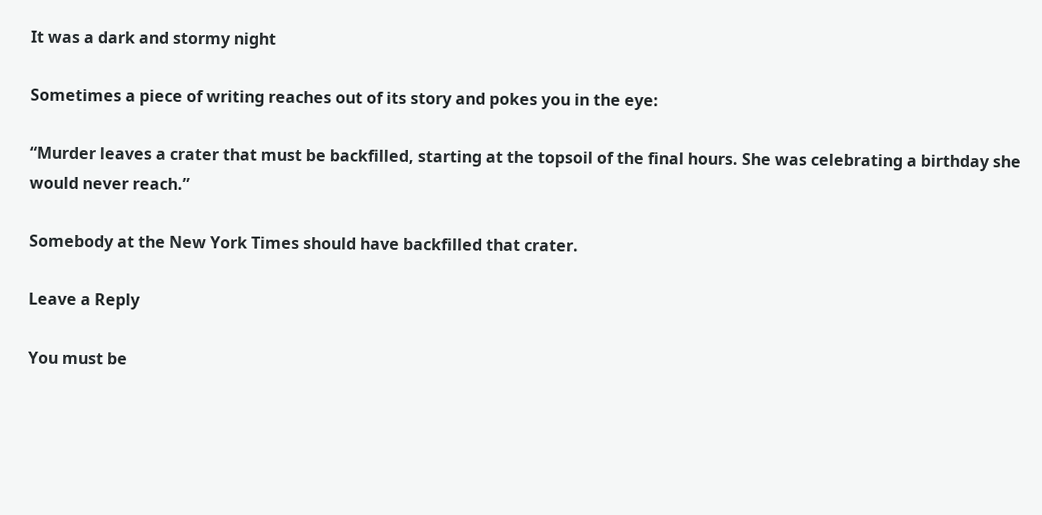It was a dark and stormy night

Sometimes a piece of writing reaches out of its story and pokes you in the eye:

“Murder leaves a crater that must be backfilled, starting at the topsoil of the final hours. She was celebrating a birthday she would never reach.”

Somebody at the New York Times should have backfilled that crater.

Leave a Reply

You must be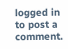logged in to post a comment.